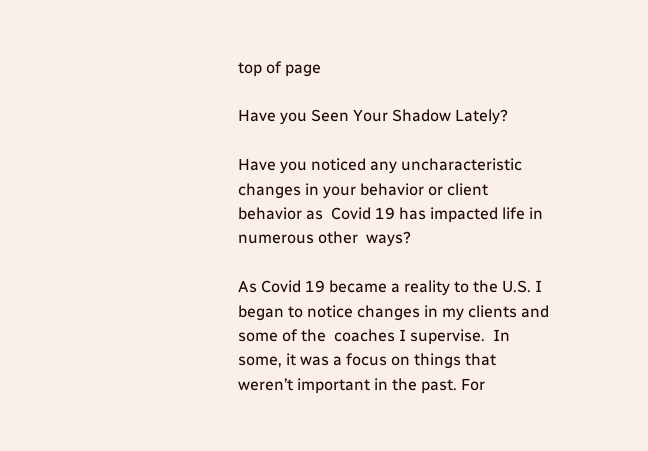top of page

Have you Seen Your Shadow Lately?

Have you noticed any uncharacteristic changes in your behavior or client behavior as  Covid 19 has impacted life in numerous other  ways?

As Covid 19 became a reality to the U.S. I began to notice changes in my clients and some of the  coaches I supervise.  In some, it was a focus on things that weren’t important in the past. For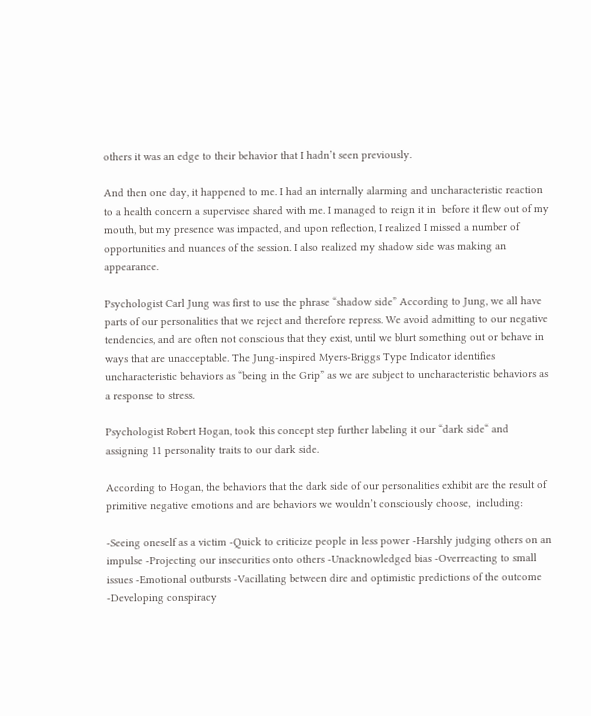others it was an edge to their behavior that I hadn’t seen previously.

And then one day, it happened to me. I had an internally alarming and uncharacteristic reaction to a health concern a supervisee shared with me. I managed to reign it in  before it flew out of my mouth, but my presence was impacted, and upon reflection, I realized I missed a number of opportunities and nuances of the session. I also realized my shadow side was making an appearance.

Psychologist Carl Jung was first to use the phrase “shadow side” According to Jung, we all have parts of our personalities that we reject and therefore repress. We avoid admitting to our negative tendencies, and are often not conscious that they exist, until we blurt something out or behave in ways that are unacceptable. The Jung-inspired Myers-Briggs Type Indicator identifies uncharacteristic behaviors as “being in the Grip” as we are subject to uncharacteristic behaviors as a response to stress.

Psychologist Robert Hogan, took this concept step further labeling it our “dark side“ and assigning 11 personality traits to our dark side.

According to Hogan, the behaviors that the dark side of our personalities exhibit are the result of primitive negative emotions and are behaviors we wouldn’t consciously choose,  including:

-Seeing oneself as a victim -Quick to criticize people in less power -Harshly judging others on an impulse -Projecting our insecurities onto others -Unacknowledged bias -Overreacting to small issues -Emotional outbursts -Vacillating between dire and optimistic predictions of the outcome -Developing conspiracy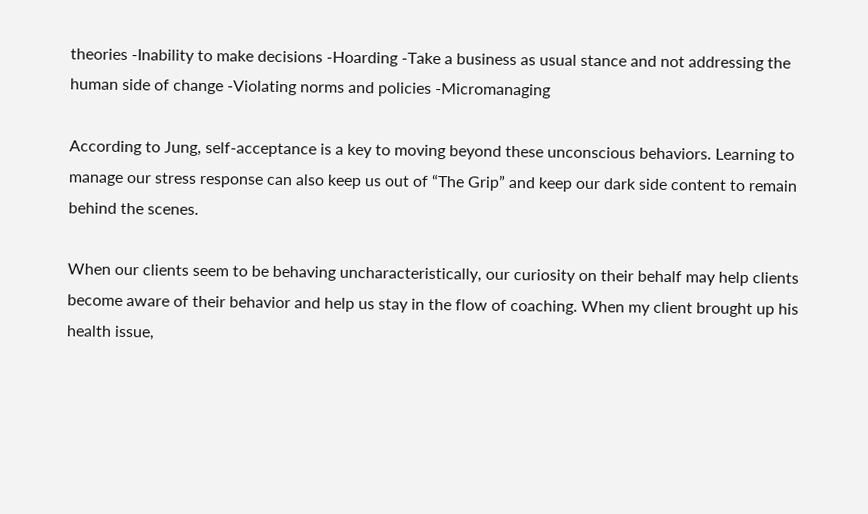theories -Inability to make decisions -Hoarding -Take a business as usual stance and not addressing the human side of change -Violating norms and policies -Micromanaging

According to Jung, self-acceptance is a key to moving beyond these unconscious behaviors. Learning to manage our stress response can also keep us out of “The Grip” and keep our dark side content to remain behind the scenes.

When our clients seem to be behaving uncharacteristically, our curiosity on their behalf may help clients become aware of their behavior and help us stay in the flow of coaching. When my client brought up his health issue,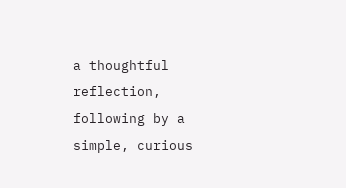a thoughtful reflection, following by a simple, curious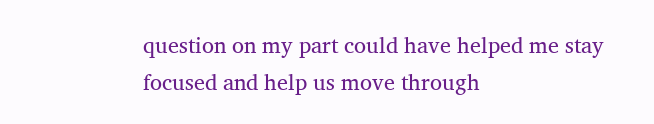question on my part could have helped me stay focused and help us move through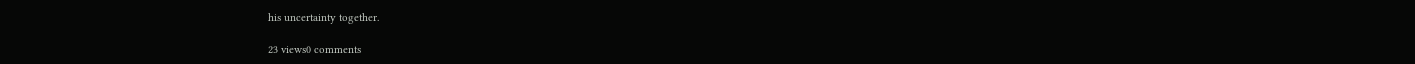his uncertainty together.

23 views0 comments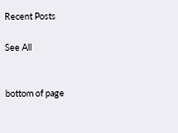Recent Posts

See All


bottom of page